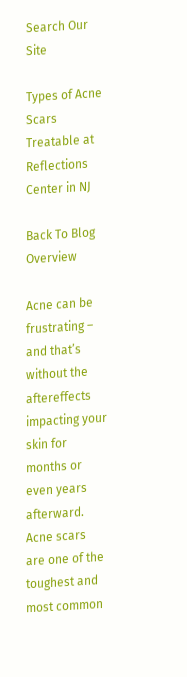Search Our Site

Types of Acne Scars Treatable at Reflections Center in NJ

Back To Blog Overview

Acne can be frustrating – and that’s without the aftereffects impacting your skin for months or even years afterward. Acne scars are one of the toughest and most common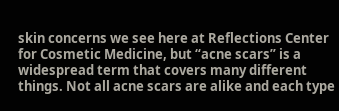skin concerns we see here at Reflections Center for Cosmetic Medicine, but “acne scars” is a widespread term that covers many different things. Not all acne scars are alike and each type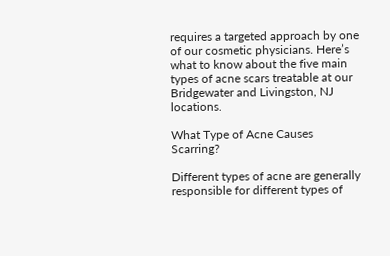requires a targeted approach by one of our cosmetic physicians. Here’s what to know about the five main types of acne scars treatable at our Bridgewater and Livingston, NJ locations.

What Type of Acne Causes Scarring?

Different types of acne are generally responsible for different types of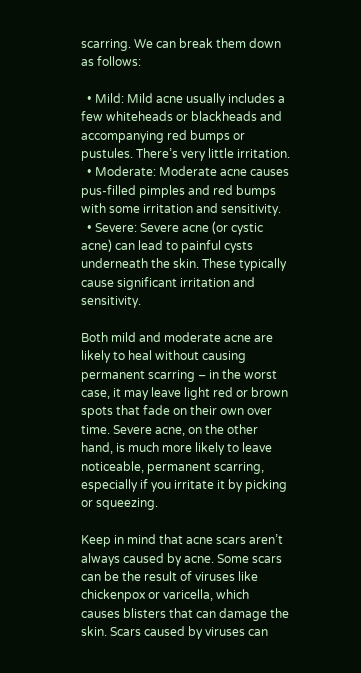scarring. We can break them down as follows:

  • Mild: Mild acne usually includes a few whiteheads or blackheads and accompanying red bumps or pustules. There’s very little irritation.
  • Moderate: Moderate acne causes pus-filled pimples and red bumps with some irritation and sensitivity.
  • Severe: Severe acne (or cystic acne) can lead to painful cysts underneath the skin. These typically cause significant irritation and sensitivity.

Both mild and moderate acne are likely to heal without causing permanent scarring – in the worst case, it may leave light red or brown spots that fade on their own over time. Severe acne, on the other hand, is much more likely to leave noticeable, permanent scarring, especially if you irritate it by picking or squeezing.

Keep in mind that acne scars aren’t always caused by acne. Some scars can be the result of viruses like chickenpox or varicella, which causes blisters that can damage the skin. Scars caused by viruses can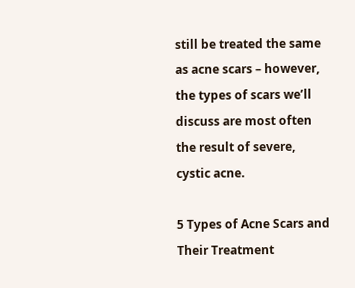still be treated the same as acne scars – however, the types of scars we’ll discuss are most often the result of severe, cystic acne.

5 Types of Acne Scars and Their Treatment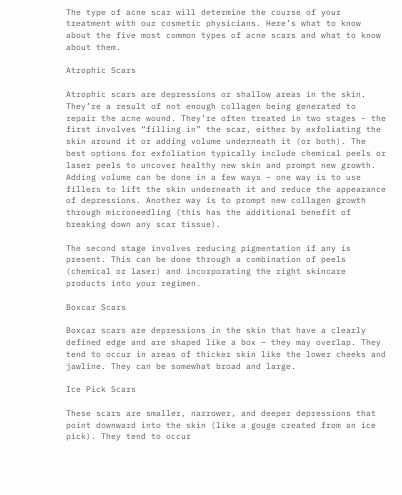The type of acne scar will determine the course of your treatment with our cosmetic physicians. Here’s what to know about the five most common types of acne scars and what to know about them.

Atrophic Scars

Atrophic scars are depressions or shallow areas in the skin. They’re a result of not enough collagen being generated to repair the acne wound. They’re often treated in two stages – the first involves “filling in” the scar, either by exfoliating the skin around it or adding volume underneath it (or both). The best options for exfoliation typically include chemical peels or laser peels to uncover healthy new skin and prompt new growth. Adding volume can be done in a few ways – one way is to use fillers to lift the skin underneath it and reduce the appearance of depressions. Another way is to prompt new collagen growth through microneedling (this has the additional benefit of breaking down any scar tissue).

The second stage involves reducing pigmentation if any is present. This can be done through a combination of peels (chemical or laser) and incorporating the right skincare products into your regimen.

Boxcar Scars

Boxcar scars are depressions in the skin that have a clearly defined edge and are shaped like a box – they may overlap. They tend to occur in areas of thicker skin like the lower cheeks and jawline. They can be somewhat broad and large.

Ice Pick Scars

These scars are smaller, narrower, and deeper depressions that point downward into the skin (like a gouge created from an ice pick). They tend to occur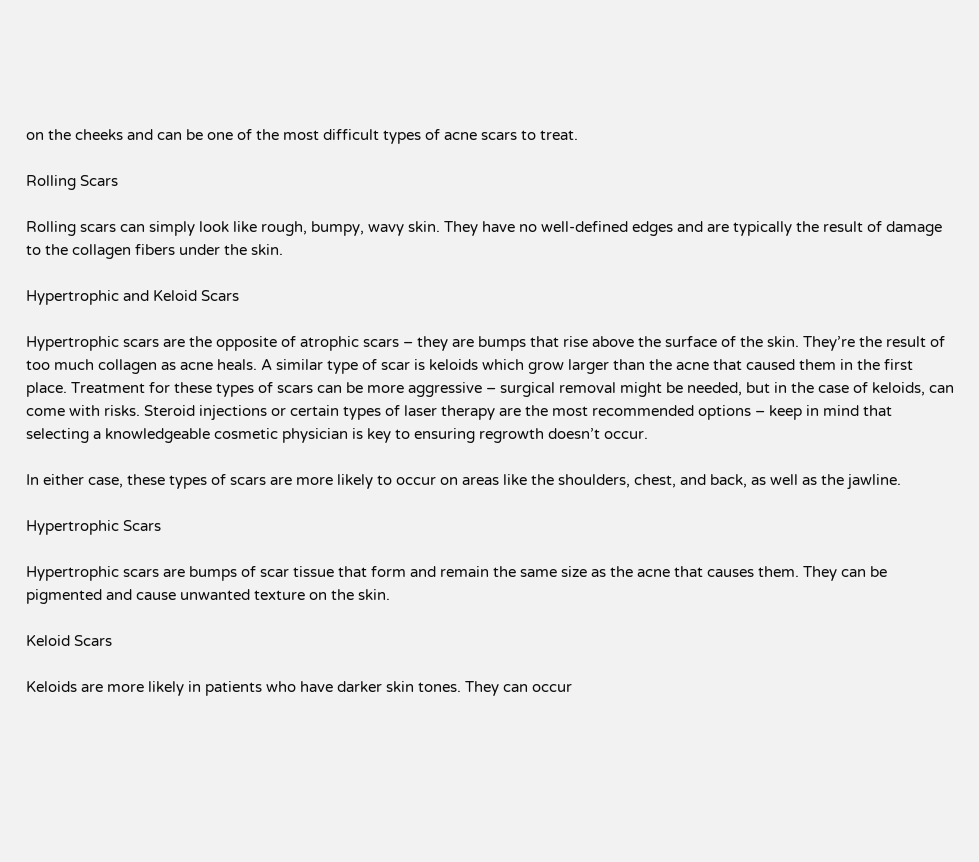on the cheeks and can be one of the most difficult types of acne scars to treat.

Rolling Scars

Rolling scars can simply look like rough, bumpy, wavy skin. They have no well-defined edges and are typically the result of damage to the collagen fibers under the skin.

Hypertrophic and Keloid Scars

Hypertrophic scars are the opposite of atrophic scars – they are bumps that rise above the surface of the skin. They’re the result of too much collagen as acne heals. A similar type of scar is keloids which grow larger than the acne that caused them in the first place. Treatment for these types of scars can be more aggressive – surgical removal might be needed, but in the case of keloids, can come with risks. Steroid injections or certain types of laser therapy are the most recommended options – keep in mind that selecting a knowledgeable cosmetic physician is key to ensuring regrowth doesn’t occur.

In either case, these types of scars are more likely to occur on areas like the shoulders, chest, and back, as well as the jawline.

Hypertrophic Scars

Hypertrophic scars are bumps of scar tissue that form and remain the same size as the acne that causes them. They can be pigmented and cause unwanted texture on the skin.

Keloid Scars

Keloids are more likely in patients who have darker skin tones. They can occur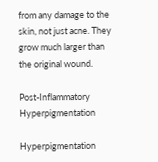from any damage to the skin, not just acne. They grow much larger than the original wound.

Post-Inflammatory Hyperpigmentation

Hyperpigmentation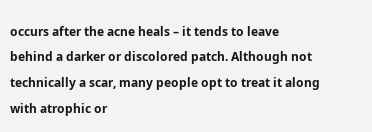occurs after the acne heals – it tends to leave behind a darker or discolored patch. Although not technically a scar, many people opt to treat it along with atrophic or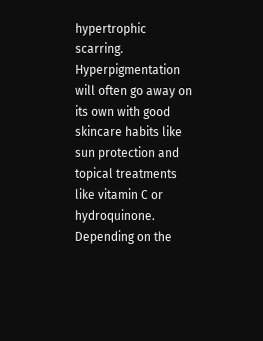hypertrophic scarring. Hyperpigmentation will often go away on its own with good skincare habits like sun protection and topical treatments like vitamin C or hydroquinone. Depending on the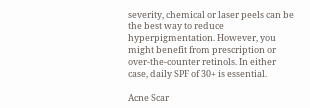severity, chemical or laser peels can be the best way to reduce hyperpigmentation. However, you might benefit from prescription or over-the-counter retinols. In either case, daily SPF of 30+ is essential.

Acne Scar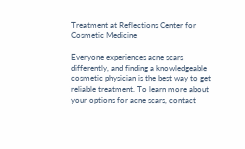Treatment at Reflections Center for Cosmetic Medicine

Everyone experiences acne scars differently, and finding a knowledgeable cosmetic physician is the best way to get reliable treatment. To learn more about your options for acne scars, contact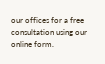our offices for a free consultation using our online form.